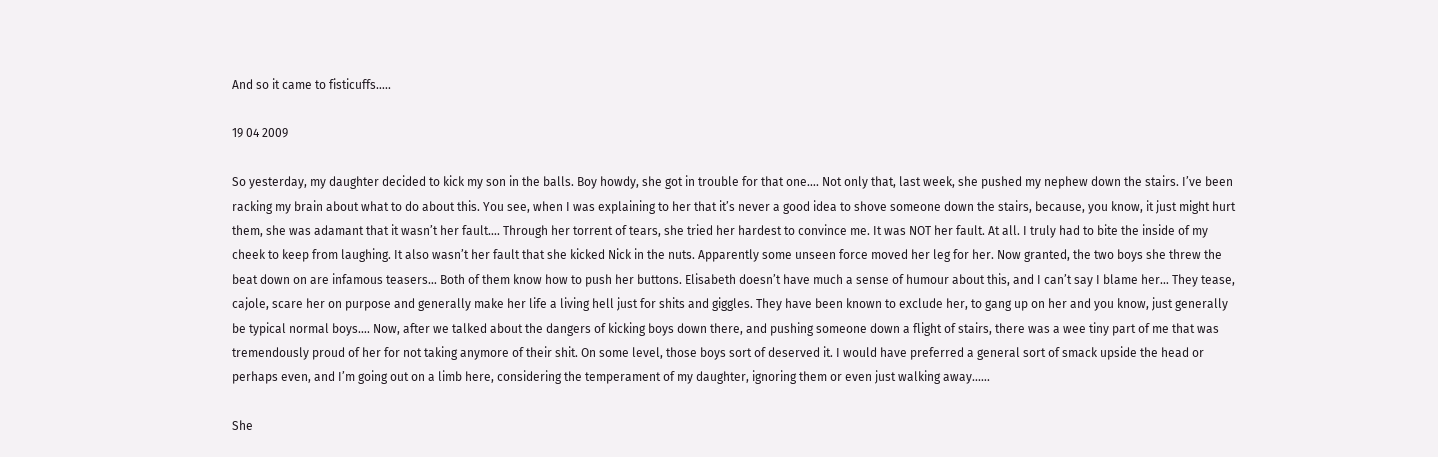And so it came to fisticuffs…..

19 04 2009

So yesterday, my daughter decided to kick my son in the balls. Boy howdy, she got in trouble for that one…. Not only that, last week, she pushed my nephew down the stairs. I’ve been racking my brain about what to do about this. You see, when I was explaining to her that it’s never a good idea to shove someone down the stairs, because, you know, it just might hurt them, she was adamant that it wasn’t her fault…. Through her torrent of tears, she tried her hardest to convince me. It was NOT her fault. At all. I truly had to bite the inside of my cheek to keep from laughing. It also wasn’t her fault that she kicked Nick in the nuts. Apparently some unseen force moved her leg for her. Now granted, the two boys she threw the beat down on are infamous teasers… Both of them know how to push her buttons. Elisabeth doesn’t have much a sense of humour about this, and I can’t say I blame her… They tease, cajole, scare her on purpose and generally make her life a living hell just for shits and giggles. They have been known to exclude her, to gang up on her and you know, just generally be typical normal boys…. Now, after we talked about the dangers of kicking boys down there, and pushing someone down a flight of stairs, there was a wee tiny part of me that was tremendously proud of her for not taking anymore of their shit. On some level, those boys sort of deserved it. I would have preferred a general sort of smack upside the head or perhaps even, and I’m going out on a limb here, considering the temperament of my daughter, ignoring them or even just walking away..….

She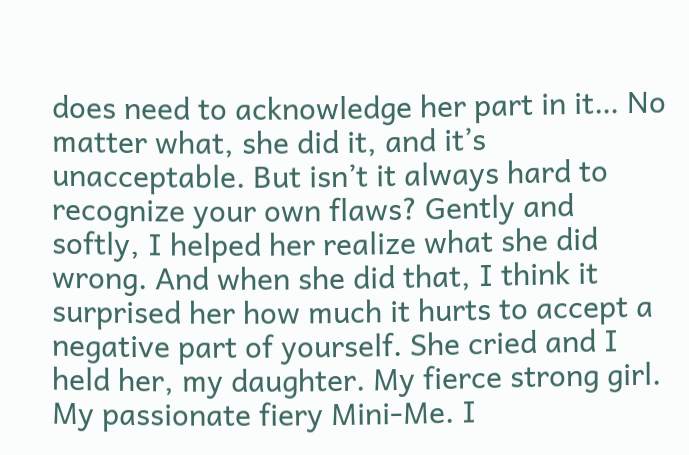does need to acknowledge her part in it… No matter what, she did it, and it’s unacceptable. But isn’t it always hard to recognize your own flaws? Gently and softly, I helped her realize what she did wrong. And when she did that, I think it surprised her how much it hurts to accept a negative part of yourself. She cried and I held her, my daughter. My fierce strong girl. My passionate fiery Mini-Me. I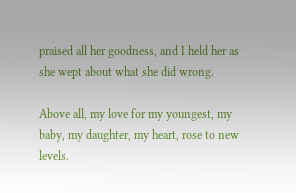praised all her goodness, and I held her as she wept about what she did wrong.

Above all, my love for my youngest, my baby, my daughter, my heart, rose to new levels.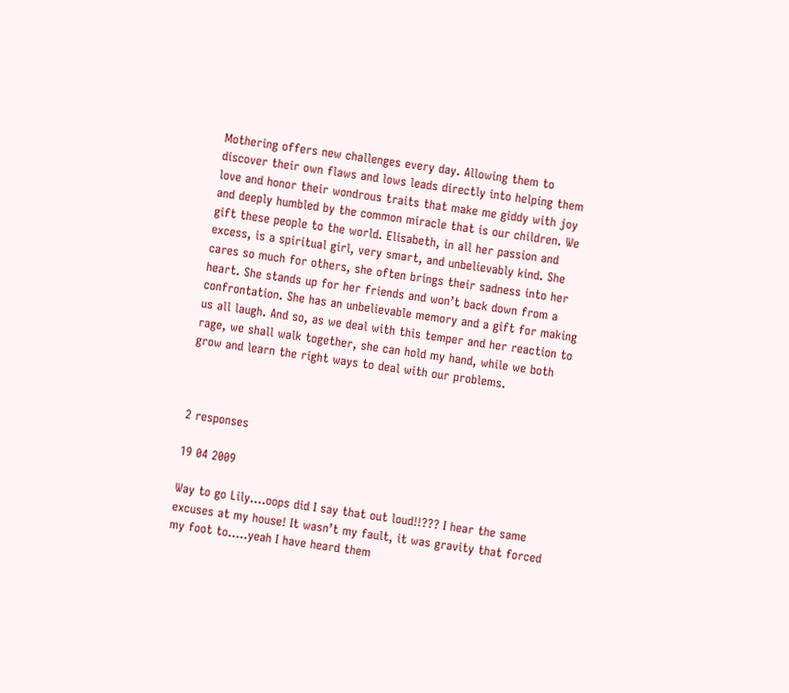Mothering offers new challenges every day. Allowing them to discover their own flaws and lows leads directly into helping them love and honor their wondrous traits that make me giddy with joy and deeply humbled by the common miracle that is our children. We gift these people to the world. Elisabeth, in all her passion and excess, is a spiritual girl, very smart, and unbelievably kind. She cares so much for others, she often brings their sadness into her heart. She stands up for her friends and won’t back down from a confrontation. She has an unbelievable memory and a gift for making us all laugh. And so, as we deal with this temper and her reaction to rage, we shall walk together, she can hold my hand, while we both grow and learn the right ways to deal with our problems.



2 responses

19 04 2009

Way to go Lily….oops did I say that out loud!!??? I hear the same excuses at my house! It wasn’t my fault, it was gravity that forced my foot to…..yeah I have heard them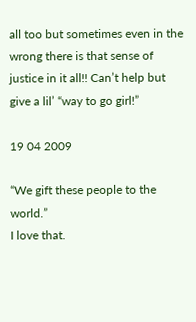all too but sometimes even in the wrong there is that sense of justice in it all!! Can’t help but give a lil’ “way to go girl!”

19 04 2009

“We gift these people to the world.”
I love that.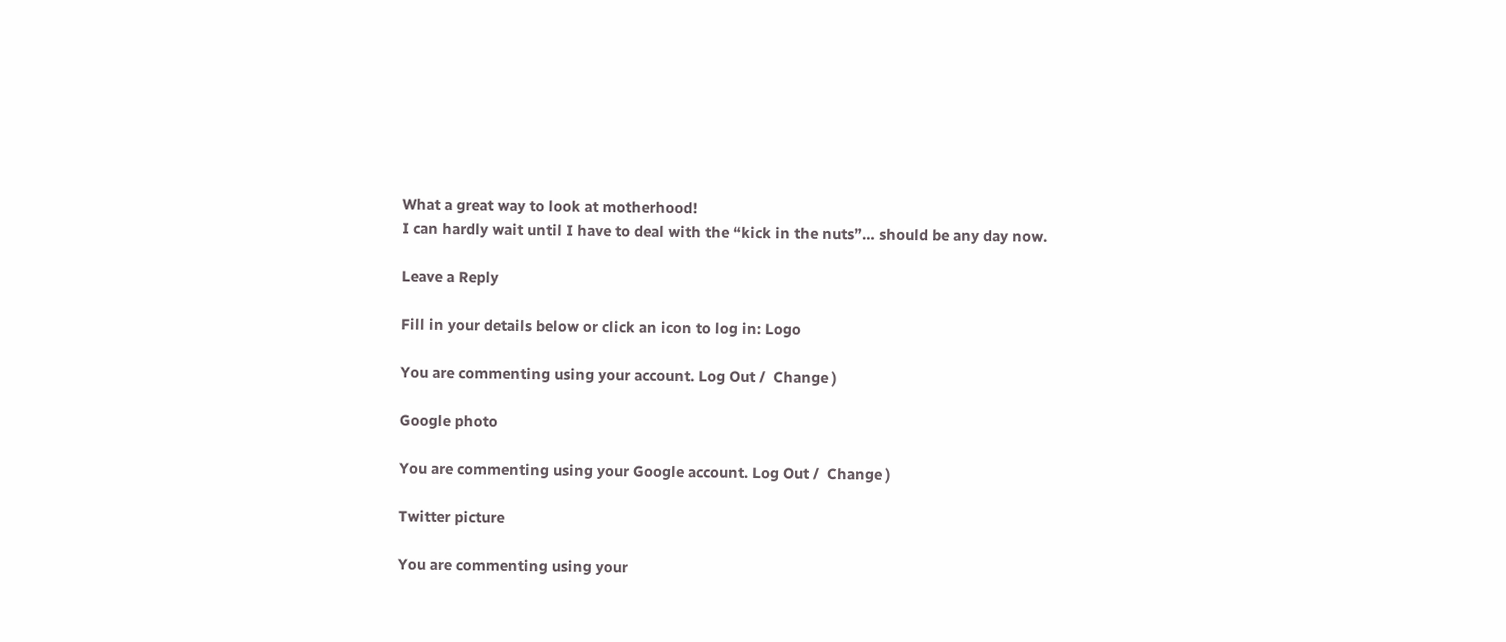What a great way to look at motherhood!
I can hardly wait until I have to deal with the “kick in the nuts”… should be any day now.

Leave a Reply

Fill in your details below or click an icon to log in: Logo

You are commenting using your account. Log Out /  Change )

Google photo

You are commenting using your Google account. Log Out /  Change )

Twitter picture

You are commenting using your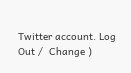Twitter account. Log Out /  Change )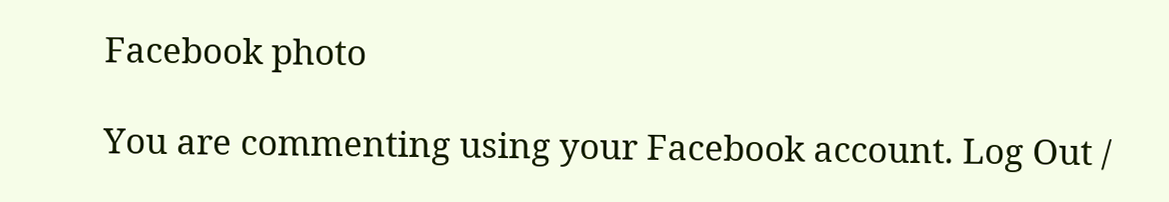Facebook photo

You are commenting using your Facebook account. Log Out /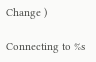Change )

Connecting to %s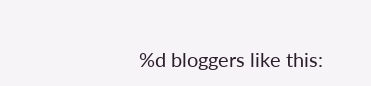%d bloggers like this: